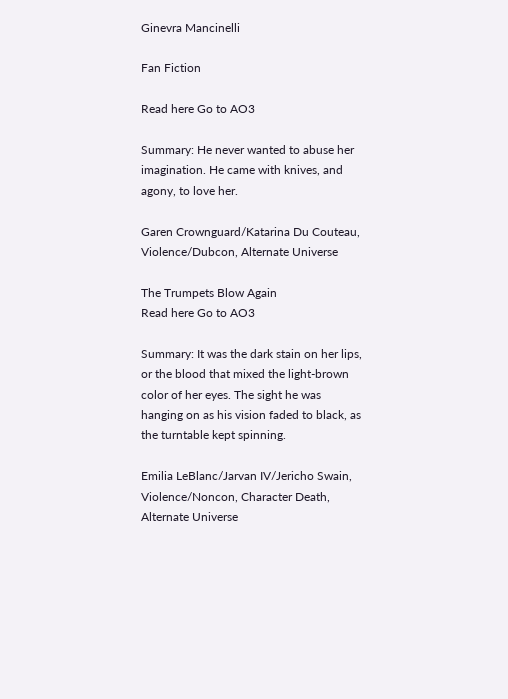Ginevra Mancinelli

Fan Fiction

Read here Go to AO3

Summary: He never wanted to abuse her imagination. He came with knives, and agony, to love her.

Garen Crownguard/Katarina Du Couteau, Violence/Dubcon, Alternate Universe

The Trumpets Blow Again
Read here Go to AO3

Summary: It was the dark stain on her lips, or the blood that mixed the light-brown color of her eyes. The sight he was hanging on as his vision faded to black, as the turntable kept spinning.

Emilia LeBlanc/Jarvan IV/Jericho Swain, Violence/Noncon, Character Death, Alternate Universe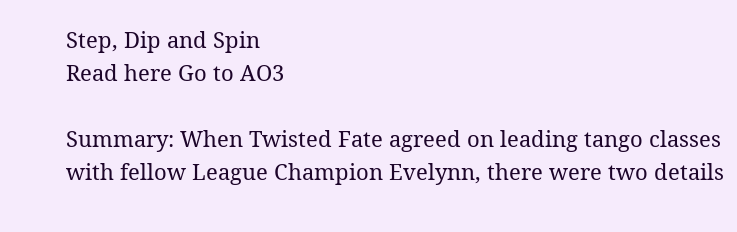Step, Dip and Spin
Read here Go to AO3

Summary: When Twisted Fate agreed on leading tango classes with fellow League Champion Evelynn, there were two details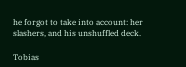he forgot to take into account: her slashers, and his unshuffled deck.

Tobias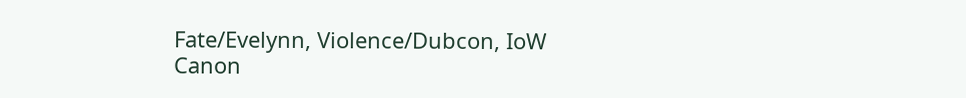Fate/Evelynn, Violence/Dubcon, IoW Canon